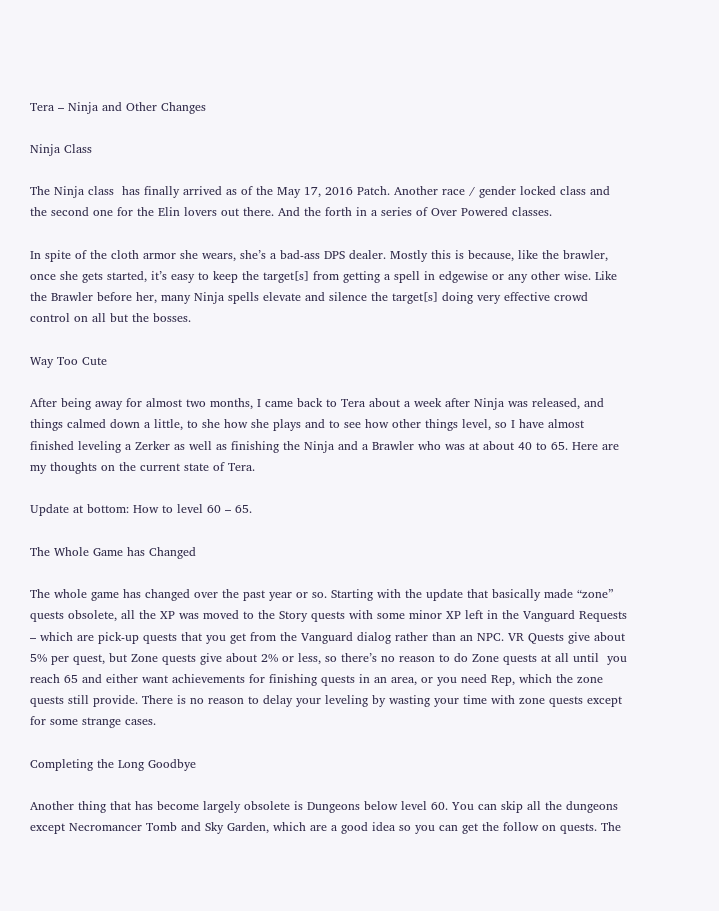Tera – Ninja and Other Changes

Ninja Class

The Ninja class  has finally arrived as of the May 17, 2016 Patch. Another race / gender locked class and the second one for the Elin lovers out there. And the forth in a series of Over Powered classes.

In spite of the cloth armor she wears, she’s a bad-ass DPS dealer. Mostly this is because, like the brawler, once she gets started, it’s easy to keep the target[s] from getting a spell in edgewise or any other wise. Like the Brawler before her, many Ninja spells elevate and silence the target[s] doing very effective crowd control on all but the bosses.

Way Too Cute

After being away for almost two months, I came back to Tera about a week after Ninja was released, and things calmed down a little, to she how she plays and to see how other things level, so I have almost finished leveling a Zerker as well as finishing the Ninja and a Brawler who was at about 40 to 65. Here are my thoughts on the current state of Tera.

Update at bottom: How to level 60 – 65.

The Whole Game has Changed

The whole game has changed over the past year or so. Starting with the update that basically made “zone” quests obsolete, all the XP was moved to the Story quests with some minor XP left in the Vanguard Requests – which are pick-up quests that you get from the Vanguard dialog rather than an NPC. VR Quests give about 5% per quest, but Zone quests give about 2% or less, so there’s no reason to do Zone quests at all until  you reach 65 and either want achievements for finishing quests in an area, or you need Rep, which the zone quests still provide. There is no reason to delay your leveling by wasting your time with zone quests except for some strange cases.

Completing the Long Goodbye

Another thing that has become largely obsolete is Dungeons below level 60. You can skip all the dungeons except Necromancer Tomb and Sky Garden, which are a good idea so you can get the follow on quests. The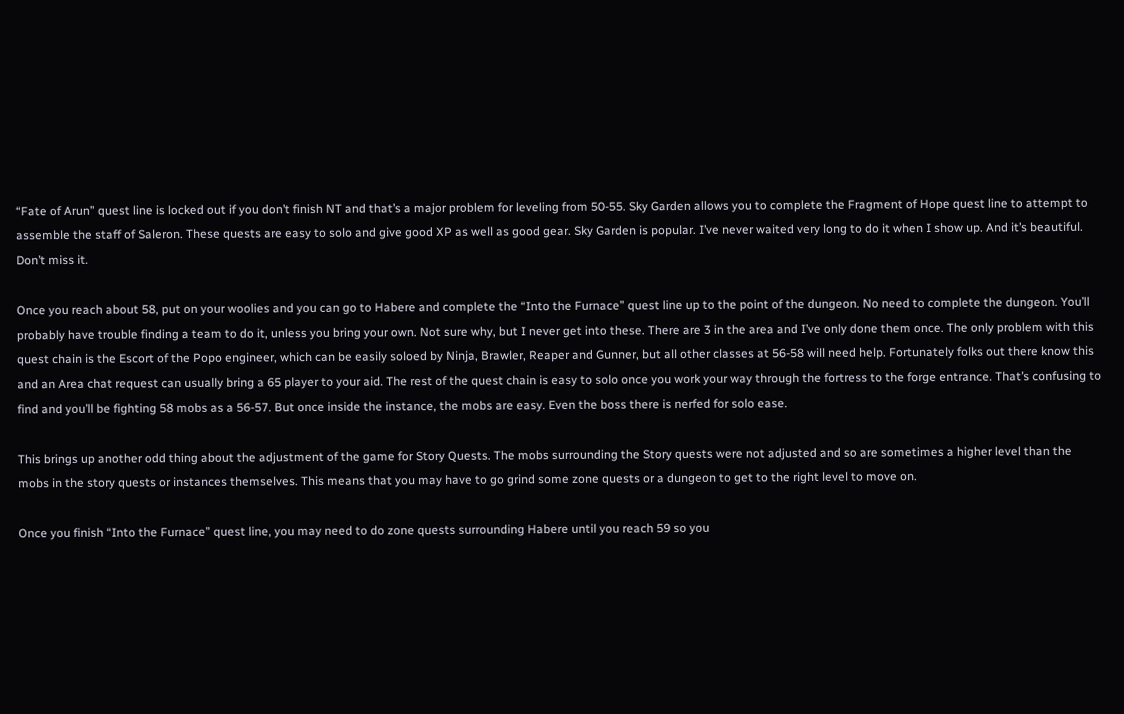“Fate of Arun” quest line is locked out if you don’t finish NT and that’s a major problem for leveling from 50-55. Sky Garden allows you to complete the Fragment of Hope quest line to attempt to assemble the staff of Saleron. These quests are easy to solo and give good XP as well as good gear. Sky Garden is popular. I’ve never waited very long to do it when I show up. And it’s beautiful. Don’t miss it.

Once you reach about 58, put on your woolies and you can go to Habere and complete the “Into the Furnace” quest line up to the point of the dungeon. No need to complete the dungeon. You’ll probably have trouble finding a team to do it, unless you bring your own. Not sure why, but I never get into these. There are 3 in the area and I’ve only done them once. The only problem with this quest chain is the Escort of the Popo engineer, which can be easily soloed by Ninja, Brawler, Reaper and Gunner, but all other classes at 56-58 will need help. Fortunately folks out there know this and an Area chat request can usually bring a 65 player to your aid. The rest of the quest chain is easy to solo once you work your way through the fortress to the forge entrance. That’s confusing to find and you’ll be fighting 58 mobs as a 56-57. But once inside the instance, the mobs are easy. Even the boss there is nerfed for solo ease.

This brings up another odd thing about the adjustment of the game for Story Quests. The mobs surrounding the Story quests were not adjusted and so are sometimes a higher level than the mobs in the story quests or instances themselves. This means that you may have to go grind some zone quests or a dungeon to get to the right level to move on.

Once you finish “Into the Furnace” quest line, you may need to do zone quests surrounding Habere until you reach 59 so you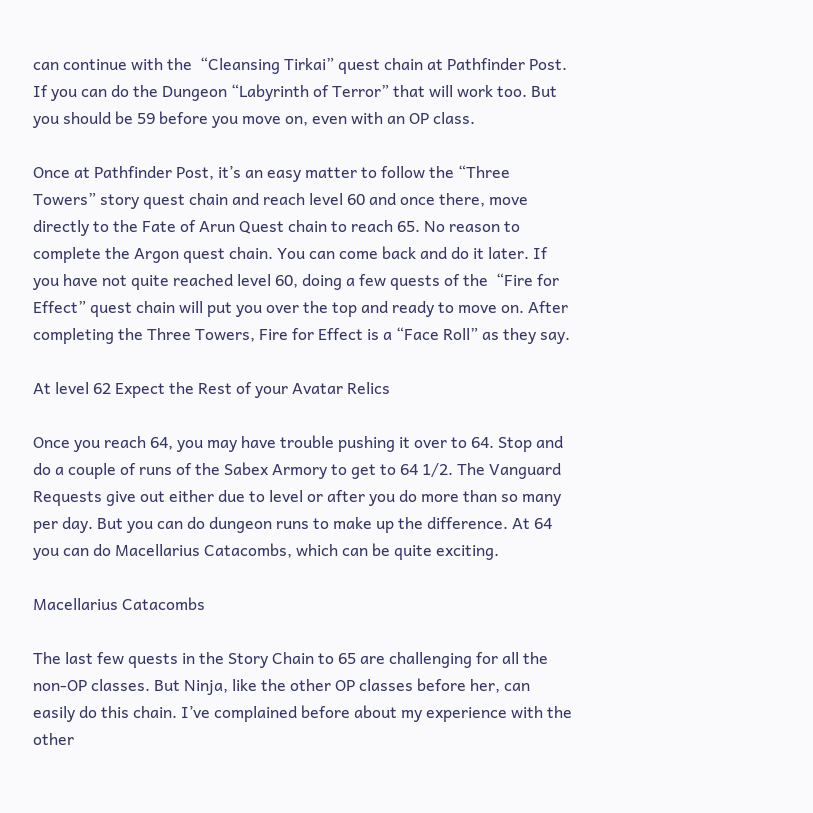can continue with the  “Cleansing Tirkai” quest chain at Pathfinder Post. If you can do the Dungeon “Labyrinth of Terror” that will work too. But you should be 59 before you move on, even with an OP class.

Once at Pathfinder Post, it’s an easy matter to follow the “Three Towers” story quest chain and reach level 60 and once there, move directly to the Fate of Arun Quest chain to reach 65. No reason to complete the Argon quest chain. You can come back and do it later. If you have not quite reached level 60, doing a few quests of the  “Fire for Effect” quest chain will put you over the top and ready to move on. After completing the Three Towers, Fire for Effect is a “Face Roll” as they say.

At level 62 Expect the Rest of your Avatar Relics

Once you reach 64, you may have trouble pushing it over to 64. Stop and do a couple of runs of the Sabex Armory to get to 64 1/2. The Vanguard Requests give out either due to level or after you do more than so many per day. But you can do dungeon runs to make up the difference. At 64 you can do Macellarius Catacombs, which can be quite exciting.

Macellarius Catacombs

The last few quests in the Story Chain to 65 are challenging for all the non-OP classes. But Ninja, like the other OP classes before her, can easily do this chain. I’ve complained before about my experience with the other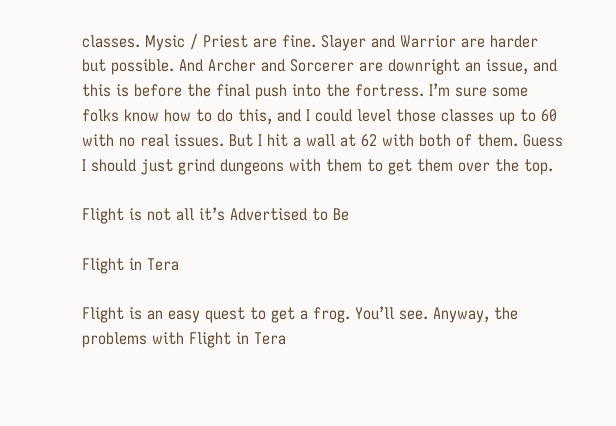classes. Mysic / Priest are fine. Slayer and Warrior are harder but possible. And Archer and Sorcerer are downright an issue, and this is before the final push into the fortress. I’m sure some folks know how to do this, and I could level those classes up to 60 with no real issues. But I hit a wall at 62 with both of them. Guess I should just grind dungeons with them to get them over the top.

Flight is not all it’s Advertised to Be

Flight in Tera

Flight is an easy quest to get a frog. You’ll see. Anyway, the problems with Flight in Tera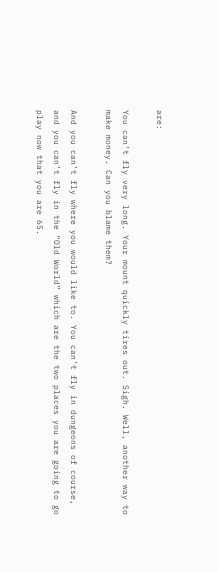are:

You can’t fly very long. Your mount quickly tires out. Sigh. Well, another way to make money. Can you blame them?

And you can’t fly where you would like to. You can’t fly in dungeons of course, and you can’t fly in the “Old World” which are the two places you are going to go play now that you are 65.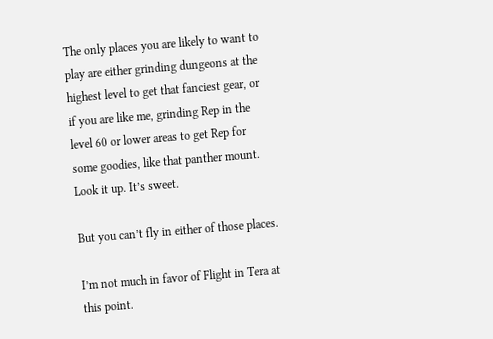The only places you are likely to want to play are either grinding dungeons at the highest level to get that fanciest gear, or if you are like me, grinding Rep in the level 60 or lower areas to get Rep for some goodies, like that panther mount. Look it up. It’s sweet.

But you can’t fly in either of those places.

I’m not much in favor of Flight in Tera at this point.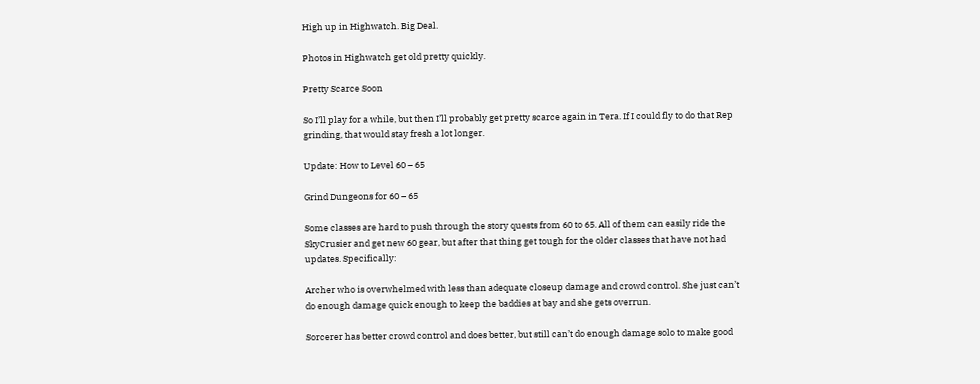High up in Highwatch. Big Deal.

Photos in Highwatch get old pretty quickly.

Pretty Scarce Soon

So I’ll play for a while, but then I’ll probably get pretty scarce again in Tera. If I could fly to do that Rep grinding, that would stay fresh a lot longer.

Update: How to Level 60 – 65

Grind Dungeons for 60 – 65

Some classes are hard to push through the story quests from 60 to 65. All of them can easily ride the SkyCrusier and get new 60 gear, but after that thing get tough for the older classes that have not had updates. Specifically:

Archer who is overwhelmed with less than adequate closeup damage and crowd control. She just can’t do enough damage quick enough to keep the baddies at bay and she gets overrun.

Sorcerer has better crowd control and does better, but still can’t do enough damage solo to make good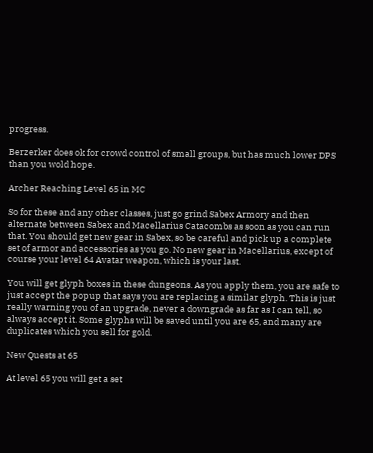progress.

Berzerker does ok for crowd control of small groups, but has much lower DPS than you wold hope.

Archer Reaching Level 65 in MC

So for these and any other classes, just go grind Sabex Armory and then alternate between Sabex and Macellarius Catacombs as soon as you can run that. You should get new gear in Sabex, so be careful and pick up a complete set of armor and accessories as you go. No new gear in Macellarius, except of course your level 64 Avatar weapon, which is your last.

You will get glyph boxes in these dungeons. As you apply them, you are safe to just accept the popup that says you are replacing a similar glyph. This is just really warning you of an upgrade, never a downgrade as far as I can tell, so always accept it. Some glyphs will be saved until you are 65, and many are duplicates which you sell for gold.

New Quests at 65

At level 65 you will get a set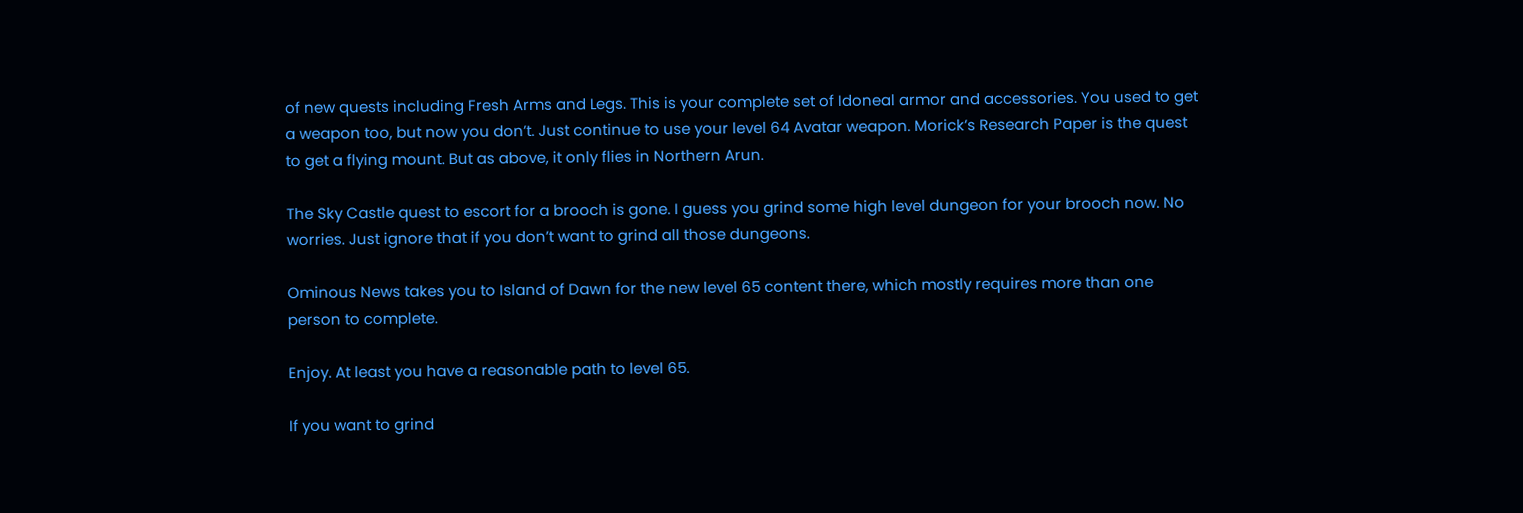of new quests including Fresh Arms and Legs. This is your complete set of Idoneal armor and accessories. You used to get a weapon too, but now you don’t. Just continue to use your level 64 Avatar weapon. Morick’s Research Paper is the quest to get a flying mount. But as above, it only flies in Northern Arun.

The Sky Castle quest to escort for a brooch is gone. I guess you grind some high level dungeon for your brooch now. No worries. Just ignore that if you don’t want to grind all those dungeons.

Ominous News takes you to Island of Dawn for the new level 65 content there, which mostly requires more than one person to complete.

Enjoy. At least you have a reasonable path to level 65.

If you want to grind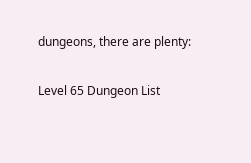dungeons, there are plenty:

Level 65 Dungeon List